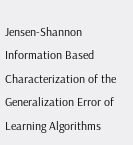Jensen-Shannon Information Based Characterization of the Generalization Error of Learning Algorithms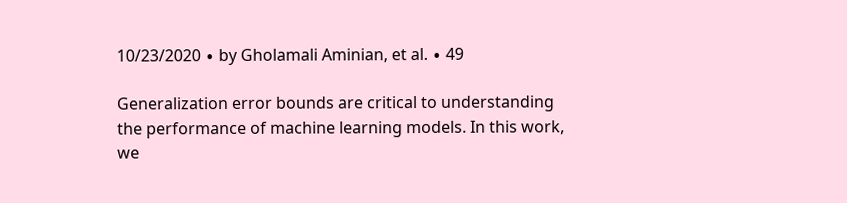10/23/2020 ∙ by Gholamali Aminian, et al. ∙ 49

Generalization error bounds are critical to understanding the performance of machine learning models. In this work, we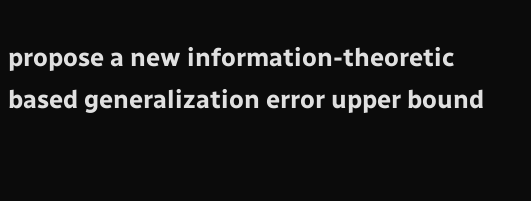propose a new information-theoretic based generalization error upper bound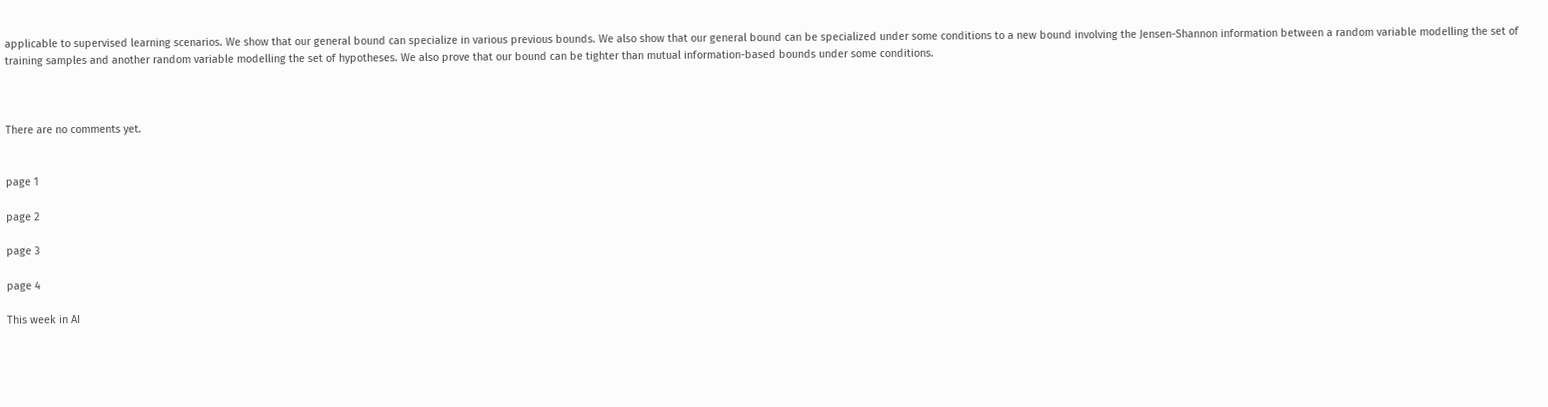applicable to supervised learning scenarios. We show that our general bound can specialize in various previous bounds. We also show that our general bound can be specialized under some conditions to a new bound involving the Jensen-Shannon information between a random variable modelling the set of training samples and another random variable modelling the set of hypotheses. We also prove that our bound can be tighter than mutual information-based bounds under some conditions.



There are no comments yet.


page 1

page 2

page 3

page 4

This week in AI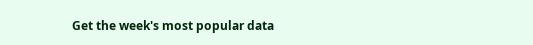Get the week's most popular data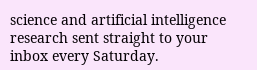science and artificial intelligence research sent straight to your inbox every Saturday.